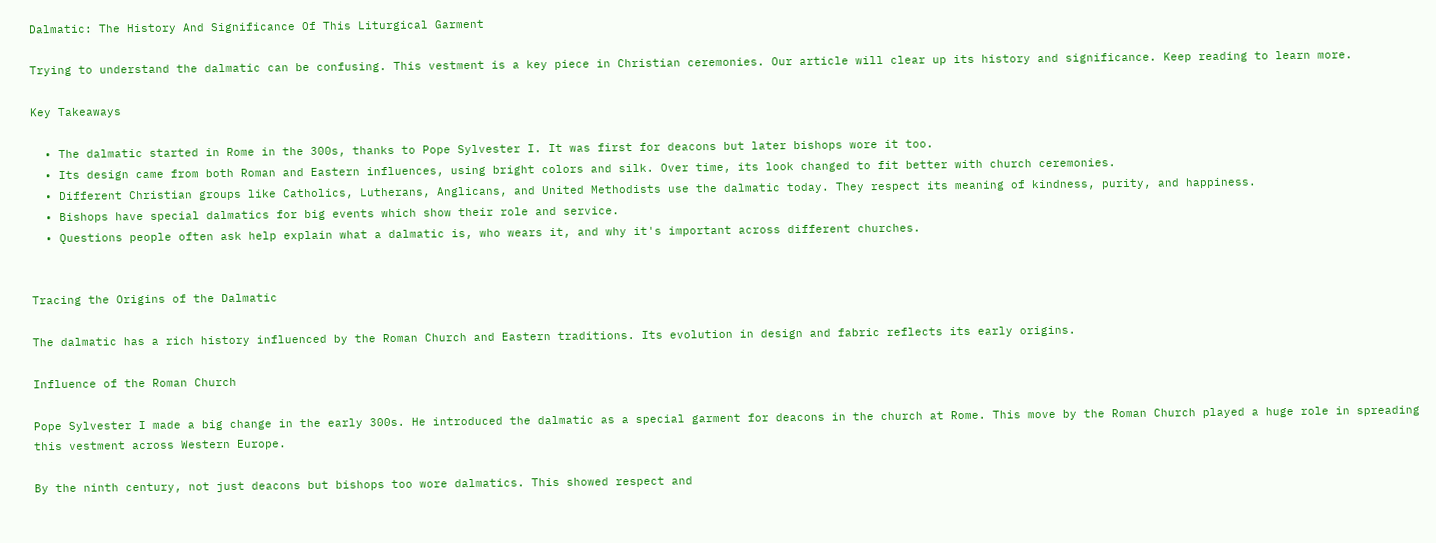Dalmatic: The History And Significance Of This Liturgical Garment

Trying to understand the dalmatic can be confusing. This vestment is a key piece in Christian ceremonies. Our article will clear up its history and significance. Keep reading to learn more.

Key Takeaways

  • The dalmatic started in Rome in the 300s, thanks to Pope Sylvester I. It was first for deacons but later bishops wore it too.
  • Its design came from both Roman and Eastern influences, using bright colors and silk. Over time, its look changed to fit better with church ceremonies.
  • Different Christian groups like Catholics, Lutherans, Anglicans, and United Methodists use the dalmatic today. They respect its meaning of kindness, purity, and happiness.
  • Bishops have special dalmatics for big events which show their role and service.
  • Questions people often ask help explain what a dalmatic is, who wears it, and why it's important across different churches.


Tracing the Origins of the Dalmatic

The dalmatic has a rich history influenced by the Roman Church and Eastern traditions. Its evolution in design and fabric reflects its early origins.

Influence of the Roman Church

Pope Sylvester I made a big change in the early 300s. He introduced the dalmatic as a special garment for deacons in the church at Rome. This move by the Roman Church played a huge role in spreading this vestment across Western Europe.

By the ninth century, not just deacons but bishops too wore dalmatics. This showed respect and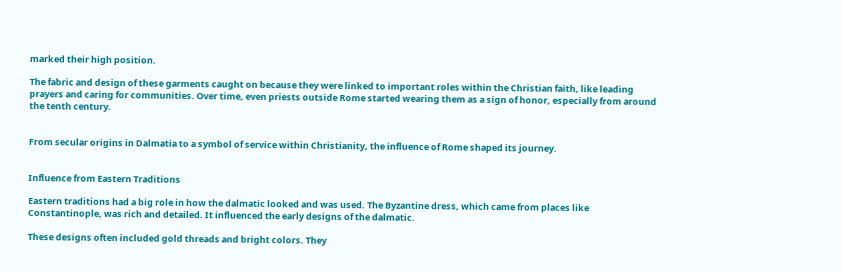marked their high position.

The fabric and design of these garments caught on because they were linked to important roles within the Christian faith, like leading prayers and caring for communities. Over time, even priests outside Rome started wearing them as a sign of honor, especially from around the tenth century.


From secular origins in Dalmatia to a symbol of service within Christianity, the influence of Rome shaped its journey.


Influence from Eastern Traditions

Eastern traditions had a big role in how the dalmatic looked and was used. The Byzantine dress, which came from places like Constantinople, was rich and detailed. It influenced the early designs of the dalmatic.

These designs often included gold threads and bright colors. They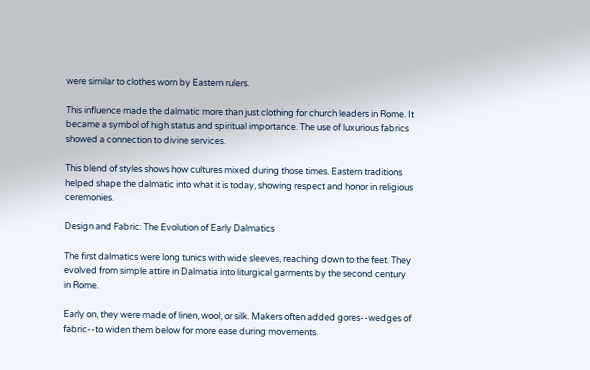were similar to clothes worn by Eastern rulers.

This influence made the dalmatic more than just clothing for church leaders in Rome. It became a symbol of high status and spiritual importance. The use of luxurious fabrics showed a connection to divine services.

This blend of styles shows how cultures mixed during those times. Eastern traditions helped shape the dalmatic into what it is today, showing respect and honor in religious ceremonies.

Design and Fabric: The Evolution of Early Dalmatics

The first dalmatics were long tunics with wide sleeves, reaching down to the feet. They evolved from simple attire in Dalmatia into liturgical garments by the second century in Rome.

Early on, they were made of linen, wool, or silk. Makers often added gores--wedges of fabric--to widen them below for more ease during movements.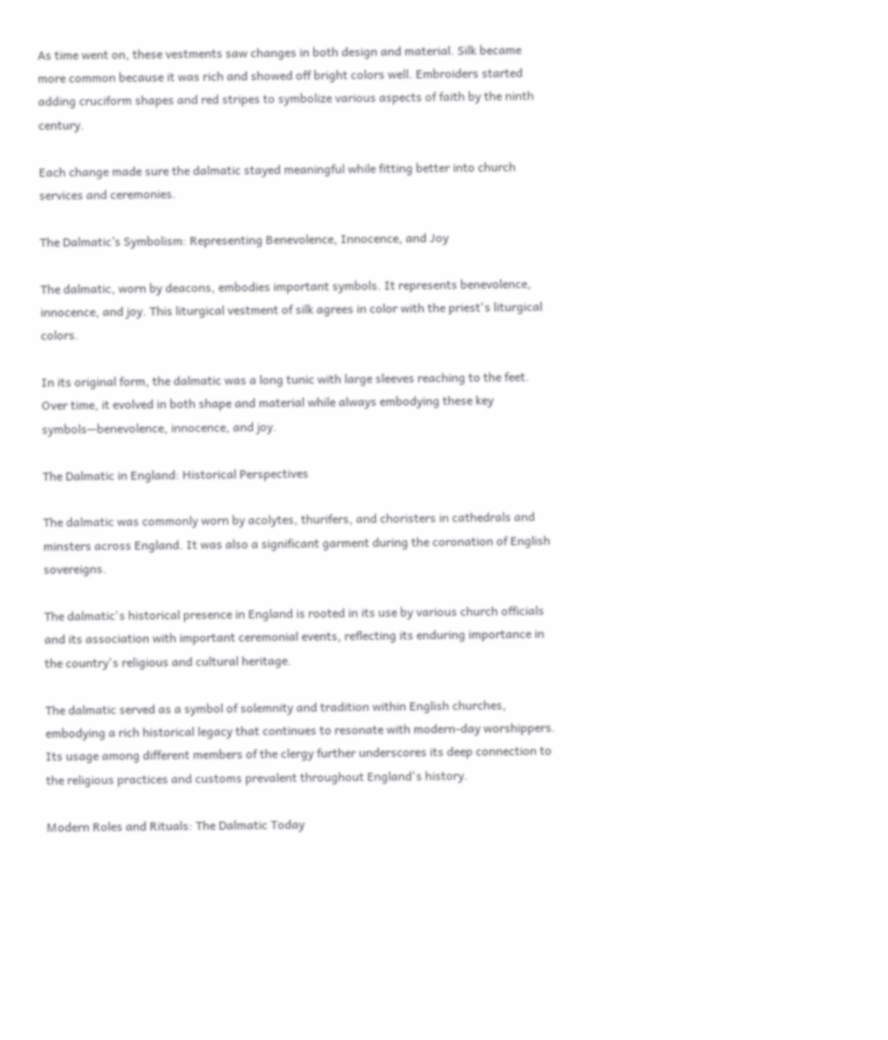As time went on, these vestments saw changes in both design and material. Silk became more common because it was rich and showed off bright colors well. Embroiders started adding cruciform shapes and red stripes to symbolize various aspects of faith by the ninth century.

Each change made sure the dalmatic stayed meaningful while fitting better into church services and ceremonies.

The Dalmatic’s Symbolism: Representing Benevolence, Innocence, and Joy

The dalmatic, worn by deacons, embodies important symbols. It represents benevolence, innocence, and joy. This liturgical vestment of silk agrees in color with the priest's liturgical colors.

In its original form, the dalmatic was a long tunic with large sleeves reaching to the feet. Over time, it evolved in both shape and material while always embodying these key symbols—benevolence, innocence, and joy.

The Dalmatic in England: Historical Perspectives

The dalmatic was commonly worn by acolytes, thurifers, and choristers in cathedrals and minsters across England. It was also a significant garment during the coronation of English sovereigns.

The dalmatic's historical presence in England is rooted in its use by various church officials and its association with important ceremonial events, reflecting its enduring importance in the country's religious and cultural heritage.

The dalmatic served as a symbol of solemnity and tradition within English churches, embodying a rich historical legacy that continues to resonate with modern-day worshippers. Its usage among different members of the clergy further underscores its deep connection to the religious practices and customs prevalent throughout England's history.

Modern Roles and Rituals: The Dalmatic Today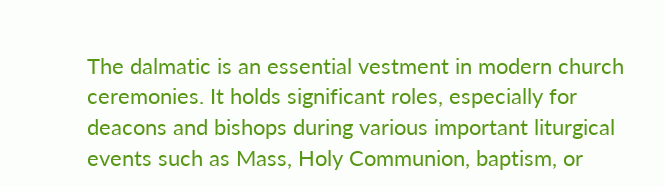The dalmatic is an essential vestment in modern church ceremonies. It holds significant roles, especially for deacons and bishops during various important liturgical events such as Mass, Holy Communion, baptism, or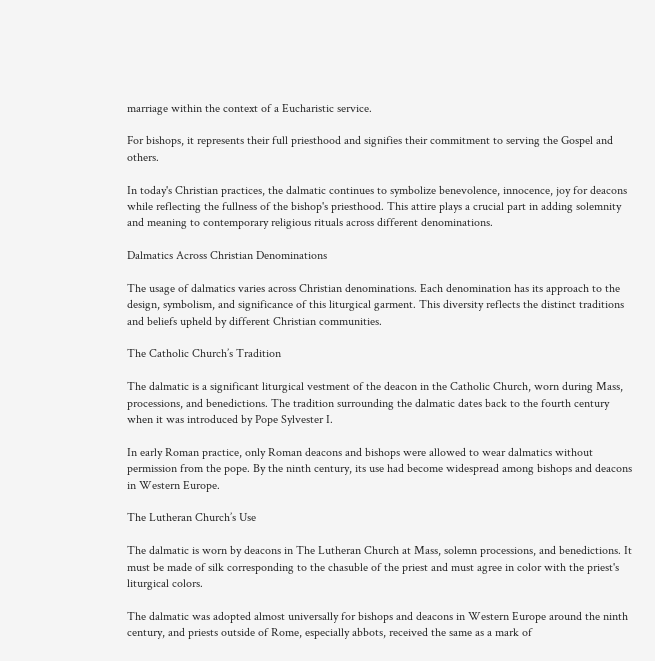marriage within the context of a Eucharistic service.

For bishops, it represents their full priesthood and signifies their commitment to serving the Gospel and others.

In today's Christian practices, the dalmatic continues to symbolize benevolence, innocence, joy for deacons while reflecting the fullness of the bishop's priesthood. This attire plays a crucial part in adding solemnity and meaning to contemporary religious rituals across different denominations.

Dalmatics Across Christian Denominations

The usage of dalmatics varies across Christian denominations. Each denomination has its approach to the design, symbolism, and significance of this liturgical garment. This diversity reflects the distinct traditions and beliefs upheld by different Christian communities.

The Catholic Church’s Tradition

The dalmatic is a significant liturgical vestment of the deacon in the Catholic Church, worn during Mass, processions, and benedictions. The tradition surrounding the dalmatic dates back to the fourth century when it was introduced by Pope Sylvester I.

In early Roman practice, only Roman deacons and bishops were allowed to wear dalmatics without permission from the pope. By the ninth century, its use had become widespread among bishops and deacons in Western Europe.

The Lutheran Church’s Use

The dalmatic is worn by deacons in The Lutheran Church at Mass, solemn processions, and benedictions. It must be made of silk corresponding to the chasuble of the priest and must agree in color with the priest's liturgical colors.

The dalmatic was adopted almost universally for bishops and deacons in Western Europe around the ninth century, and priests outside of Rome, especially abbots, received the same as a mark of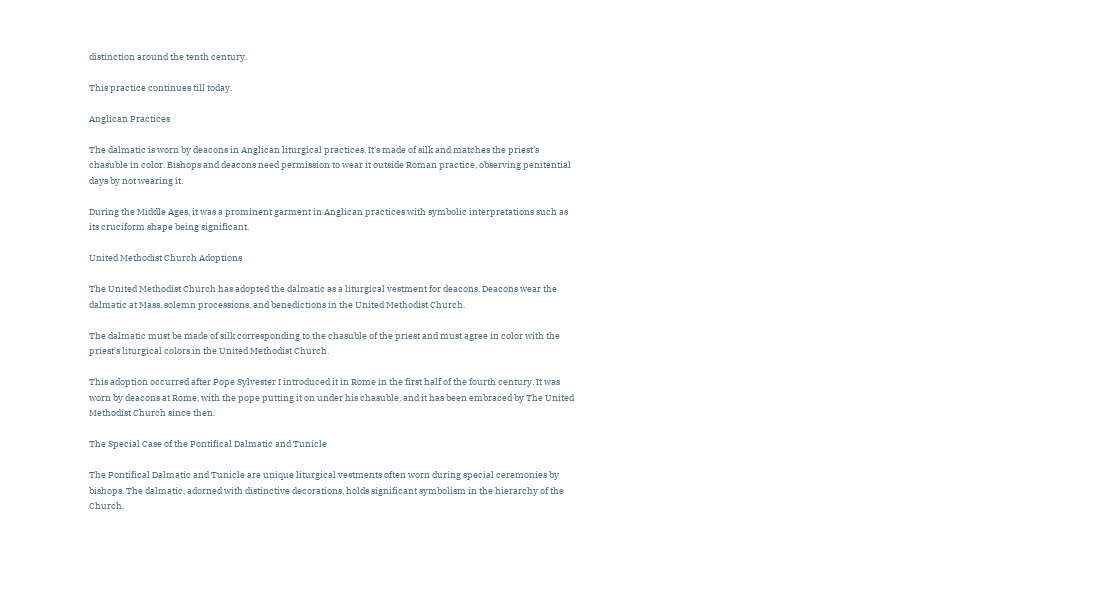distinction around the tenth century.

This practice continues till today.

Anglican Practices

The dalmatic is worn by deacons in Anglican liturgical practices. It's made of silk and matches the priest's chasuble in color. Bishops and deacons need permission to wear it outside Roman practice, observing penitential days by not wearing it.

During the Middle Ages, it was a prominent garment in Anglican practices with symbolic interpretations such as its cruciform shape being significant.

United Methodist Church Adoptions

The United Methodist Church has adopted the dalmatic as a liturgical vestment for deacons. Deacons wear the dalmatic at Mass, solemn processions, and benedictions in the United Methodist Church.

The dalmatic must be made of silk corresponding to the chasuble of the priest and must agree in color with the priest's liturgical colors in the United Methodist Church.

This adoption occurred after Pope Sylvester I introduced it in Rome in the first half of the fourth century. It was worn by deacons at Rome, with the pope putting it on under his chasuble, and it has been embraced by The United Methodist Church since then.

The Special Case of the Pontifical Dalmatic and Tunicle

The Pontifical Dalmatic and Tunicle are unique liturgical vestments often worn during special ceremonies by bishops. The dalmatic, adorned with distinctive decorations, holds significant symbolism in the hierarchy of the Church.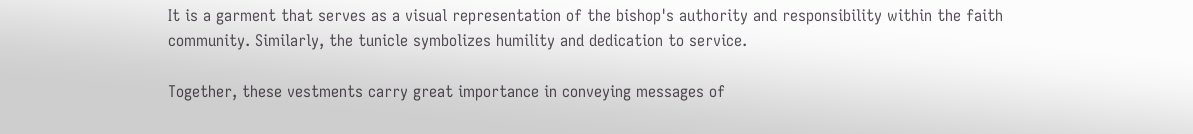It is a garment that serves as a visual representation of the bishop's authority and responsibility within the faith community. Similarly, the tunicle symbolizes humility and dedication to service.

Together, these vestments carry great importance in conveying messages of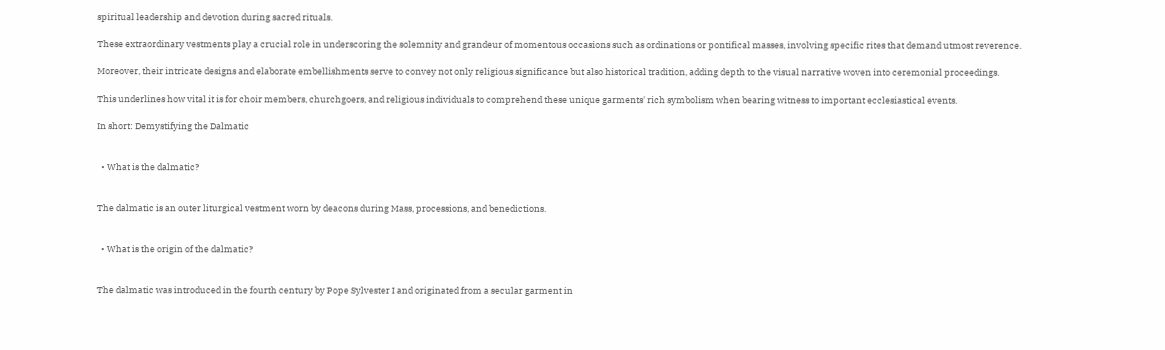spiritual leadership and devotion during sacred rituals.

These extraordinary vestments play a crucial role in underscoring the solemnity and grandeur of momentous occasions such as ordinations or pontifical masses, involving specific rites that demand utmost reverence.

Moreover, their intricate designs and elaborate embellishments serve to convey not only religious significance but also historical tradition, adding depth to the visual narrative woven into ceremonial proceedings.

This underlines how vital it is for choir members, churchgoers, and religious individuals to comprehend these unique garments' rich symbolism when bearing witness to important ecclesiastical events.

In short: Demystifying the Dalmatic


  • What is the dalmatic?


The dalmatic is an outer liturgical vestment worn by deacons during Mass, processions, and benedictions.


  • What is the origin of the dalmatic?


The dalmatic was introduced in the fourth century by Pope Sylvester I and originated from a secular garment in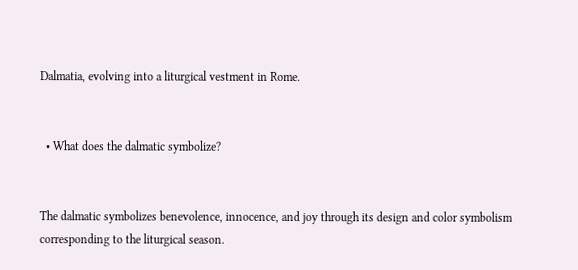Dalmatia, evolving into a liturgical vestment in Rome.


  • What does the dalmatic symbolize?


The dalmatic symbolizes benevolence, innocence, and joy through its design and color symbolism corresponding to the liturgical season.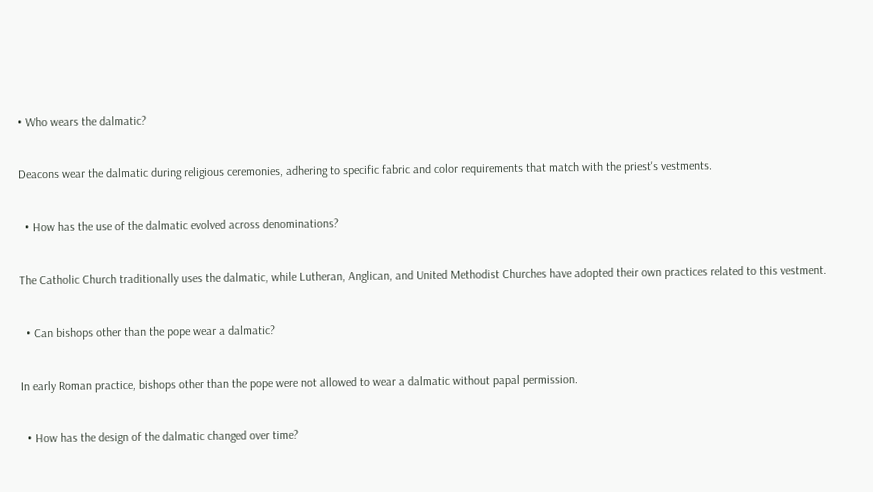• Who wears the dalmatic?


Deacons wear the dalmatic during religious ceremonies, adhering to specific fabric and color requirements that match with the priest's vestments.


  • How has the use of the dalmatic evolved across denominations?


The Catholic Church traditionally uses the dalmatic, while Lutheran, Anglican, and United Methodist Churches have adopted their own practices related to this vestment.


  • Can bishops other than the pope wear a dalmatic?


In early Roman practice, bishops other than the pope were not allowed to wear a dalmatic without papal permission.


  • How has the design of the dalmatic changed over time?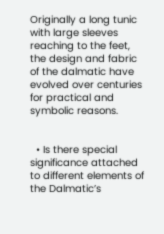Originally a long tunic with large sleeves reaching to the feet, the design and fabric of the dalmatic have evolved over centuries for practical and symbolic reasons.


  • Is there special significance attached to different elements of the Dalmatic’s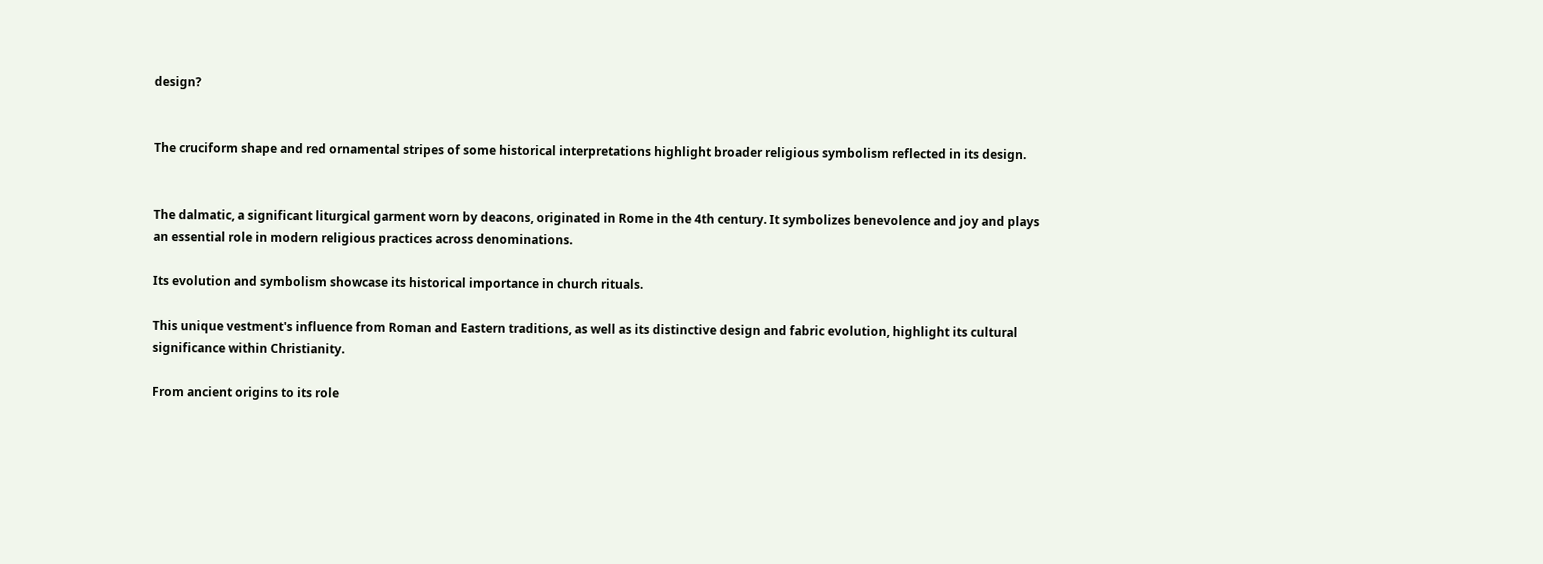design?


The cruciform shape and red ornamental stripes of some historical interpretations highlight broader religious symbolism reflected in its design.


The dalmatic, a significant liturgical garment worn by deacons, originated in Rome in the 4th century. It symbolizes benevolence and joy and plays an essential role in modern religious practices across denominations.

Its evolution and symbolism showcase its historical importance in church rituals.

This unique vestment's influence from Roman and Eastern traditions, as well as its distinctive design and fabric evolution, highlight its cultural significance within Christianity.

From ancient origins to its role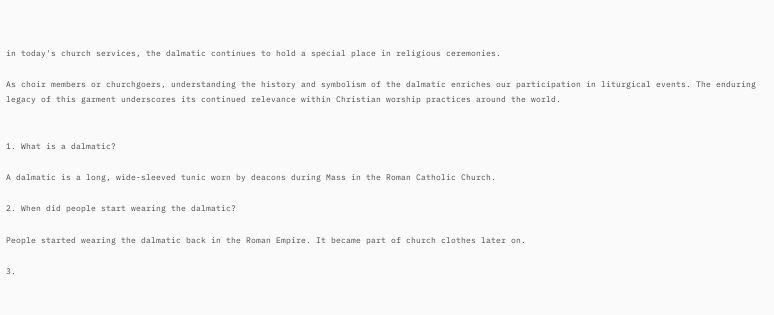in today's church services, the dalmatic continues to hold a special place in religious ceremonies.

As choir members or churchgoers, understanding the history and symbolism of the dalmatic enriches our participation in liturgical events. The enduring legacy of this garment underscores its continued relevance within Christian worship practices around the world.


1. What is a dalmatic?

A dalmatic is a long, wide-sleeved tunic worn by deacons during Mass in the Roman Catholic Church.

2. When did people start wearing the dalmatic?

People started wearing the dalmatic back in the Roman Empire. It became part of church clothes later on.

3.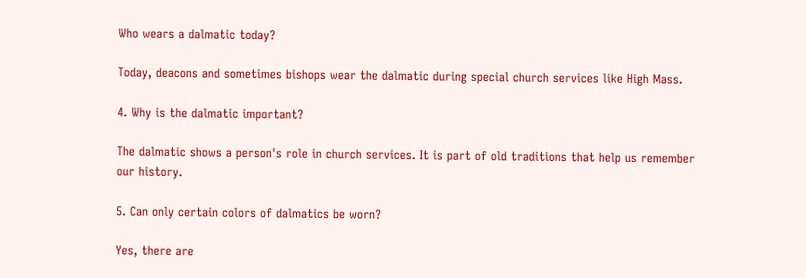Who wears a dalmatic today?

Today, deacons and sometimes bishops wear the dalmatic during special church services like High Mass.

4. Why is the dalmatic important?

The dalmatic shows a person's role in church services. It is part of old traditions that help us remember our history.

5. Can only certain colors of dalmatics be worn?

Yes, there are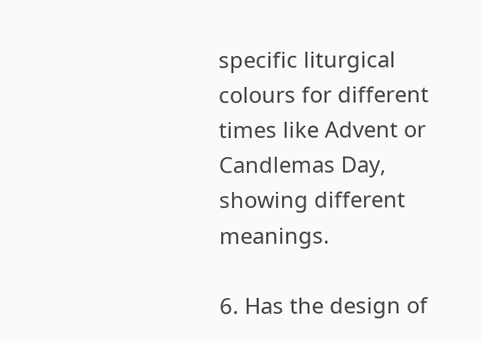specific liturgical colours for different times like Advent or Candlemas Day, showing different meanings.

6. Has the design of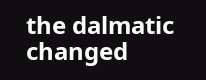the dalmatic changed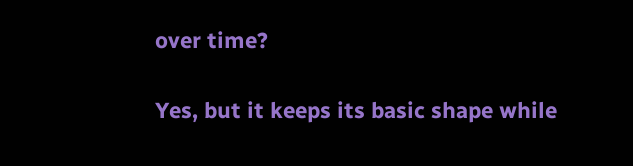over time?

Yes, but it keeps its basic shape while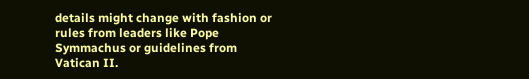details might change with fashion or rules from leaders like Pope Symmachus or guidelines from Vatican II.